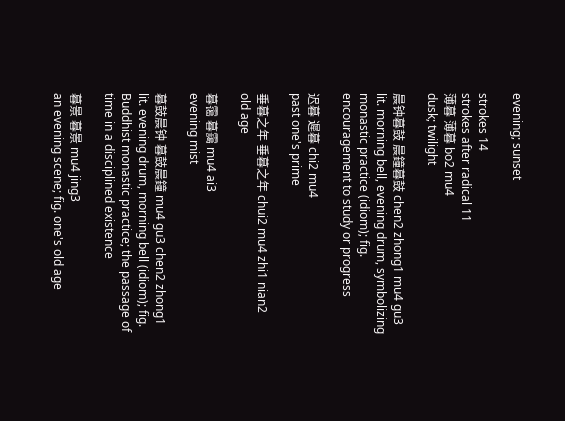evening; sunset

strokes 14
strokes after radical 11
薄暮 薄暮 bo2 mu4
dusk; twilight

晨钟暮鼓 晨鐘暮鼓 chen2 zhong1 mu4 gu3
lit. morning bell, evening drum, symbolizing monastic practice (idiom); fig. encouragement to study or progress

迟暮 遲暮 chi2 mu4
past one's prime

垂暮之年 垂暮之年 chui2 mu4 zhi1 nian2
old age

暮霭 暮靄 mu4 ai3
evening mist

暮鼓晨钟 暮鼓晨鐘 mu4 gu3 chen2 zhong1
lit. evening drum, morning bell (idiom); fig. Buddhist monastic practice; the passage of time in a disciplined existence

暮景 暮景 mu4 jing3
an evening scene; fig. one's old age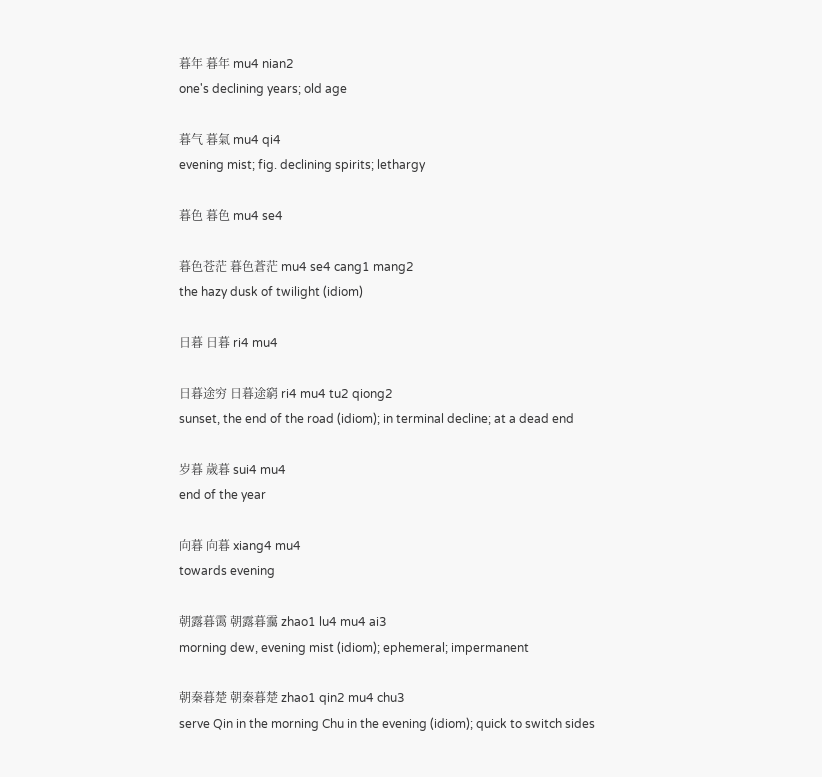暮年 暮年 mu4 nian2
one's declining years; old age

暮气 暮氣 mu4 qi4
evening mist; fig. declining spirits; lethargy

暮色 暮色 mu4 se4

暮色苍茫 暮色蒼茫 mu4 se4 cang1 mang2
the hazy dusk of twilight (idiom)

日暮 日暮 ri4 mu4

日暮途穷 日暮途窮 ri4 mu4 tu2 qiong2
sunset, the end of the road (idiom); in terminal decline; at a dead end

岁暮 歲暮 sui4 mu4
end of the year

向暮 向暮 xiang4 mu4
towards evening

朝露暮霭 朝露暮靄 zhao1 lu4 mu4 ai3
morning dew, evening mist (idiom); ephemeral; impermanent

朝秦暮楚 朝秦暮楚 zhao1 qin2 mu4 chu3
serve Qin in the morning Chu in the evening (idiom); quick to switch sides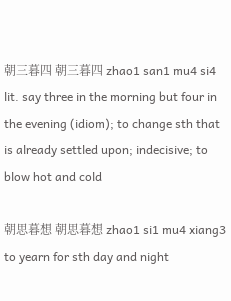朝三暮四 朝三暮四 zhao1 san1 mu4 si4
lit. say three in the morning but four in the evening (idiom); to change sth that is already settled upon; indecisive; to blow hot and cold

朝思暮想 朝思暮想 zhao1 si1 mu4 xiang3
to yearn for sth day and night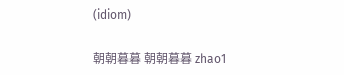(idiom)

朝朝暮暮 朝朝暮暮 zhao1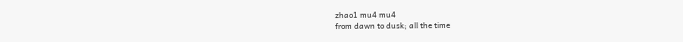zhao1 mu4 mu4
from dawn to dusk; all the time